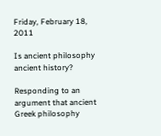Friday, February 18, 2011

Is ancient philosophy ancient history?

Responding to an argument that ancient Greek philosophy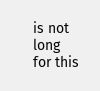is not long for this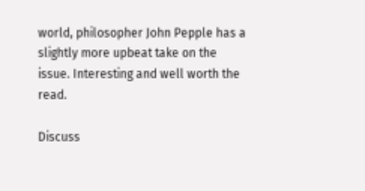world, philosopher John Pepple has a slightly more upbeat take on the issue. Interesting and well worth the read.

Discuss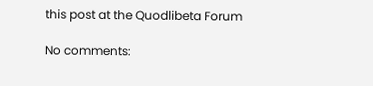this post at the Quodlibeta Forum

No comments: